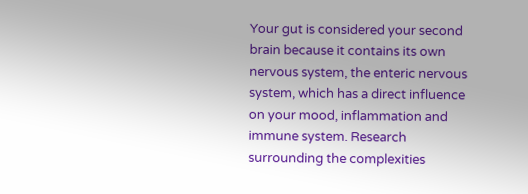Your gut is considered your second brain because it contains its own nervous system, the enteric nervous system, which has a direct influence on your mood, inflammation and immune system. Research surrounding the complexities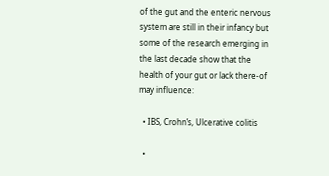of the gut and the enteric nervous system are still in their infancy but some of the research emerging in the last decade show that the health of your gut or lack there-of may influence:

  • IBS, Crohn’s, Ulcerative colitis

  •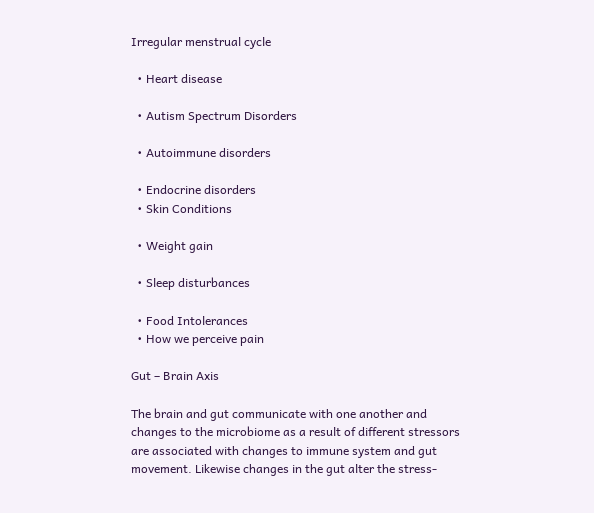Irregular menstrual cycle

  • Heart disease

  • Autism Spectrum Disorders

  • Autoimmune disorders

  • Endocrine disorders
  • Skin Conditions

  • Weight gain

  • Sleep disturbances

  • Food Intolerances
  • How we perceive pain

Gut – Brain Axis

The brain and gut communicate with one another and changes to the microbiome as a result of different stressors are associated with changes to immune system and gut movement. Likewise changes in the gut alter the stress-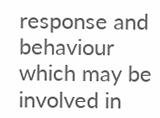response and behaviour which may be involved in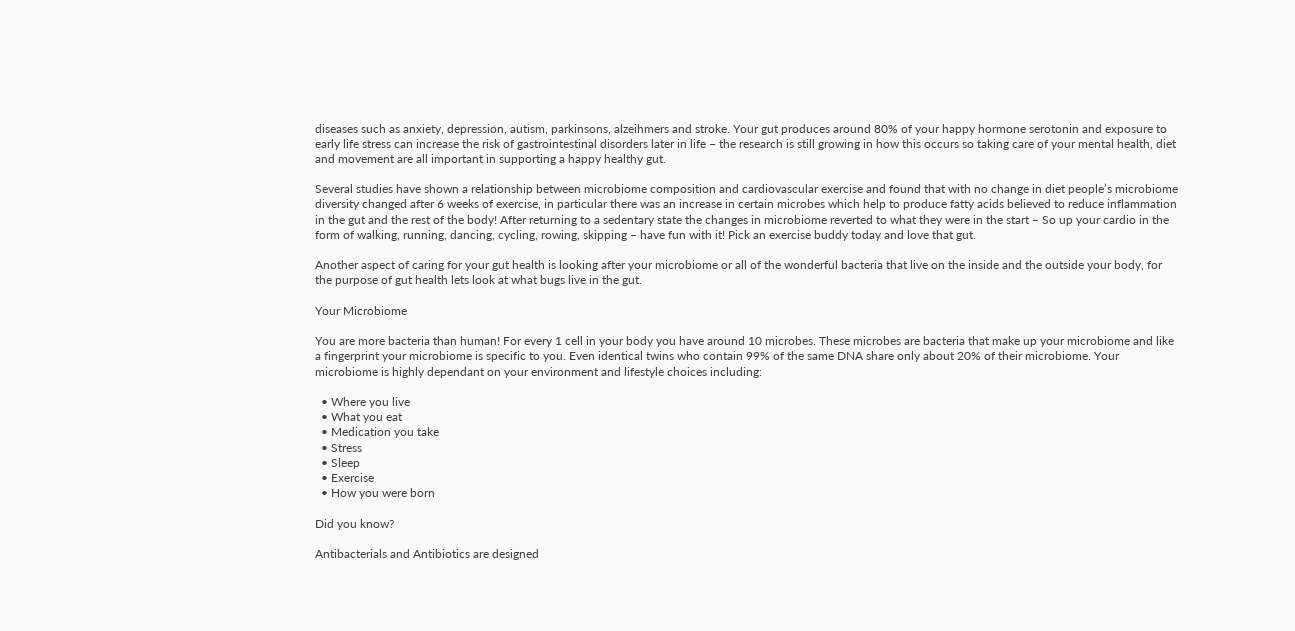diseases such as anxiety, depression, autism, parkinsons, alzeihmers and stroke. Your gut produces around 80% of your happy hormone serotonin and exposure to early life stress can increase the risk of gastrointestinal disorders later in life – the research is still growing in how this occurs so taking care of your mental health, diet and movement are all important in supporting a happy healthy gut.

Several studies have shown a relationship between microbiome composition and cardiovascular exercise and found that with no change in diet people’s microbiome diversity changed after 6 weeks of exercise, in particular there was an increase in certain microbes which help to produce fatty acids believed to reduce inflammation in the gut and the rest of the body! After returning to a sedentary state the changes in microbiome reverted to what they were in the start – So up your cardio in the form of walking, running, dancing, cycling, rowing, skipping – have fun with it! Pick an exercise buddy today and love that gut.

Another aspect of caring for your gut health is looking after your microbiome or all of the wonderful bacteria that live on the inside and the outside your body, for the purpose of gut health lets look at what bugs live in the gut.

Your Microbiome

You are more bacteria than human! For every 1 cell in your body you have around 10 microbes. These microbes are bacteria that make up your microbiome and like a fingerprint your microbiome is specific to you. Even identical twins who contain 99% of the same DNA share only about 20% of their microbiome. Your microbiome is highly dependant on your environment and lifestyle choices including:

  • Where you live
  • What you eat
  • Medication you take
  • Stress
  • Sleep
  • Exercise
  • How you were born

Did you know?

Antibacterials and Antibiotics are designed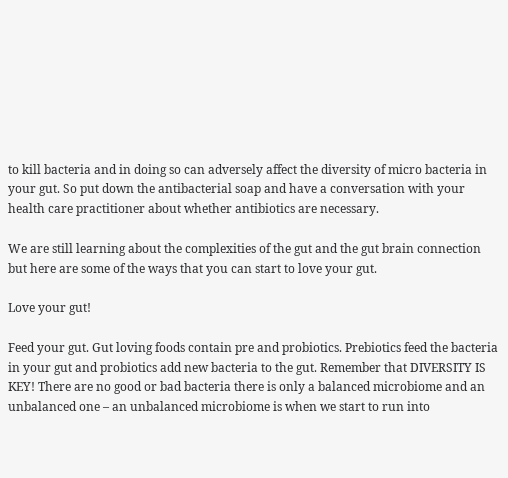to kill bacteria and in doing so can adversely affect the diversity of micro bacteria in your gut. So put down the antibacterial soap and have a conversation with your health care practitioner about whether antibiotics are necessary.

We are still learning about the complexities of the gut and the gut brain connection but here are some of the ways that you can start to love your gut.

Love your gut!

Feed your gut. Gut loving foods contain pre and probiotics. Prebiotics feed the bacteria in your gut and probiotics add new bacteria to the gut. Remember that DIVERSITY IS KEY! There are no good or bad bacteria there is only a balanced microbiome and an unbalanced one – an unbalanced microbiome is when we start to run into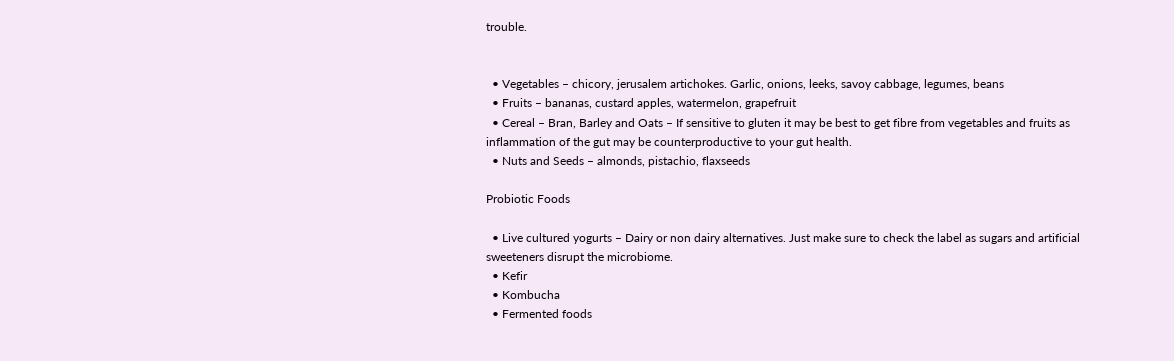trouble.


  • Vegetables – chicory, jerusalem artichokes. Garlic, onions, leeks, savoy cabbage, legumes, beans
  • Fruits – bananas, custard apples, watermelon, grapefruit
  • Cereal – Bran, Barley and Oats – If sensitive to gluten it may be best to get fibre from vegetables and fruits as inflammation of the gut may be counterproductive to your gut health.
  • Nuts and Seeds – almonds, pistachio, flaxseeds

Probiotic Foods

  • Live cultured yogurts – Dairy or non dairy alternatives. Just make sure to check the label as sugars and artificial sweeteners disrupt the microbiome.
  • Kefir
  • Kombucha
  • Fermented foods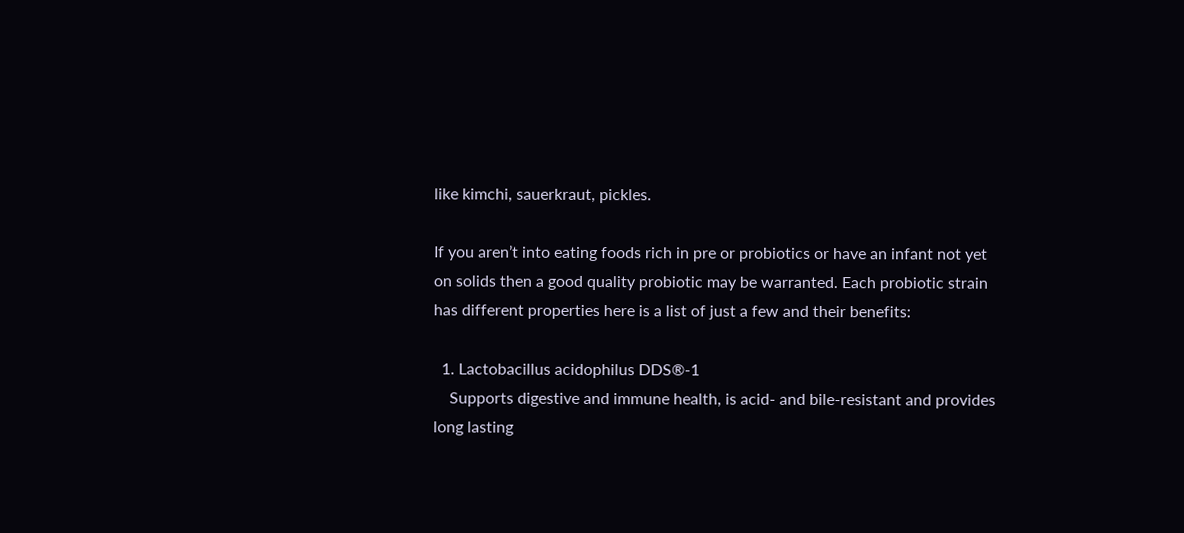like kimchi, sauerkraut, pickles.

If you aren’t into eating foods rich in pre or probiotics or have an infant not yet on solids then a good quality probiotic may be warranted. Each probiotic strain has different properties here is a list of just a few and their benefits:

  1. Lactobacillus acidophilus DDS®-1
    Supports digestive and immune health, is acid- and bile-resistant and provides long lasting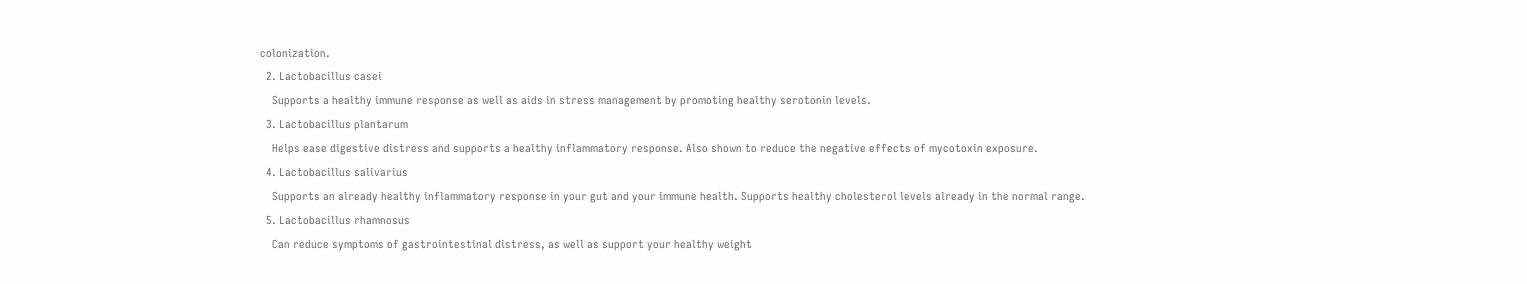colonization.
  2. Lactobacillus casei
    Supports a healthy immune response as well as aids in stress management by promoting healthy serotonin levels.
  3. Lactobacillus plantarum
    Helps ease digestive distress and supports a healthy inflammatory response. Also shown to reduce the negative effects of mycotoxin exposure.
  4. Lactobacillus salivarius
    Supports an already healthy inflammatory response in your gut and your immune health. Supports healthy cholesterol levels already in the normal range.
  5. Lactobacillus rhamnosus
    Can reduce symptoms of gastrointestinal distress, as well as support your healthy weight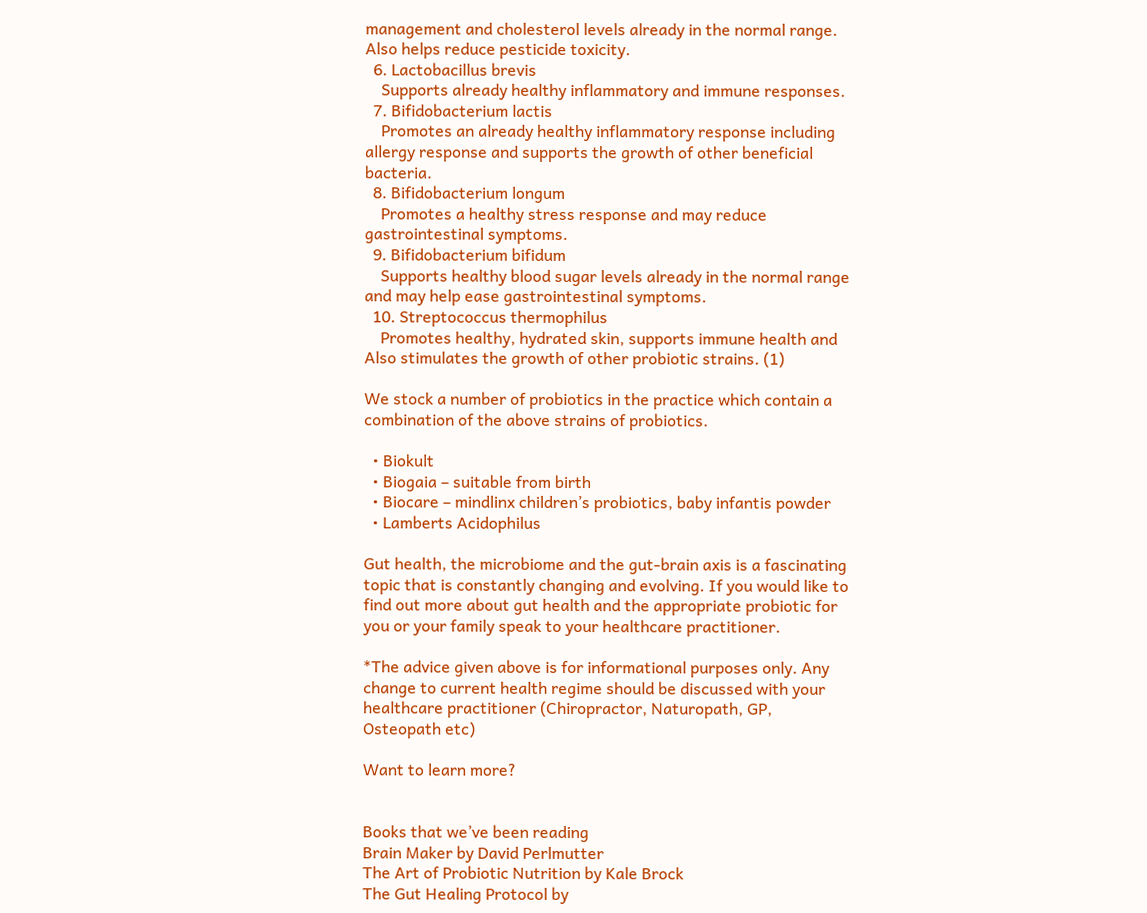management and cholesterol levels already in the normal range. Also helps reduce pesticide toxicity.
  6. Lactobacillus brevis
    Supports already healthy inflammatory and immune responses.
  7. Bifidobacterium lactis
    Promotes an already healthy inflammatory response including allergy response and supports the growth of other beneficial bacteria.
  8. Bifidobacterium longum
    Promotes a healthy stress response and may reduce gastrointestinal symptoms.
  9. Bifidobacterium bifidum
    Supports healthy blood sugar levels already in the normal range and may help ease gastrointestinal symptoms.
  10. Streptococcus thermophilus
    Promotes healthy, hydrated skin, supports immune health and Also stimulates the growth of other probiotic strains. (1)

We stock a number of probiotics in the practice which contain a combination of the above strains of probiotics.

  • Biokult
  • Biogaia – suitable from birth
  • Biocare – mindlinx children’s probiotics, baby infantis powder
  • Lamberts Acidophilus

Gut health, the microbiome and the gut-brain axis is a fascinating topic that is constantly changing and evolving. If you would like to find out more about gut health and the appropriate probiotic for you or your family speak to your healthcare practitioner.

*The advice given above is for informational purposes only. Any change to current health regime should be discussed with your healthcare practitioner (Chiropractor, Naturopath, GP, Osteopath etc)

Want to learn more?


Books that we’ve been reading
Brain Maker by David Perlmutter
The Art of Probiotic Nutrition by Kale Brock
The Gut Healing Protocol by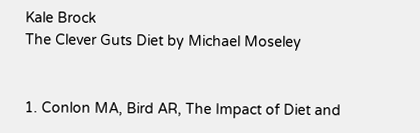Kale Brock
The Clever Guts Diet by Michael Moseley


1. Conlon MA, Bird AR, The Impact of Diet and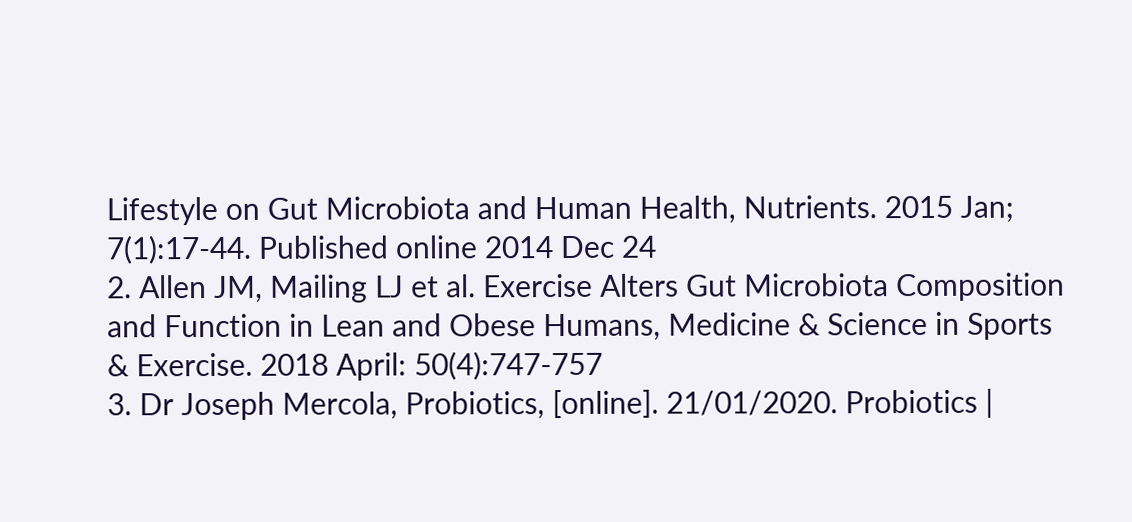Lifestyle on Gut Microbiota and Human Health, Nutrients. 2015 Jan; 7(1):17-44. Published online 2014 Dec 24
2. Allen JM, Mailing LJ et al. Exercise Alters Gut Microbiota Composition and Function in Lean and Obese Humans, Medicine & Science in Sports & Exercise. 2018 April: 50(4):747-757
3. Dr Joseph Mercola, Probiotics, [online]. 21/01/2020. Probiotics |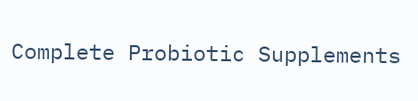Complete Probiotic Supplements